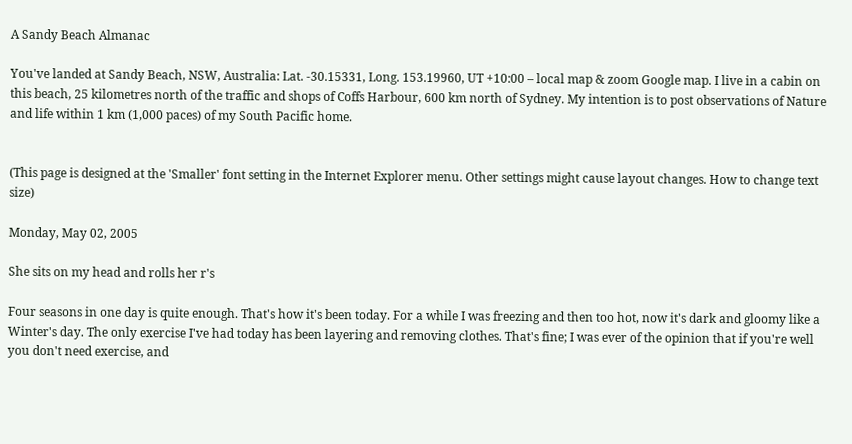A Sandy Beach Almanac

You've landed at Sandy Beach, NSW, Australia: Lat. -30.15331, Long. 153.19960, UT +10:00 – local map & zoom Google map. I live in a cabin on this beach, 25 kilometres north of the traffic and shops of Coffs Harbour, 600 km north of Sydney. My intention is to post observations of Nature and life within 1 km (1,000 paces) of my South Pacific home.


(This page is designed at the 'Smaller' font setting in the Internet Explorer menu. Other settings might cause layout changes. How to change text size)

Monday, May 02, 2005

She sits on my head and rolls her r's

Four seasons in one day is quite enough. That's how it's been today. For a while I was freezing and then too hot, now it's dark and gloomy like a Winter's day. The only exercise I've had today has been layering and removing clothes. That's fine; I was ever of the opinion that if you're well you don't need exercise, and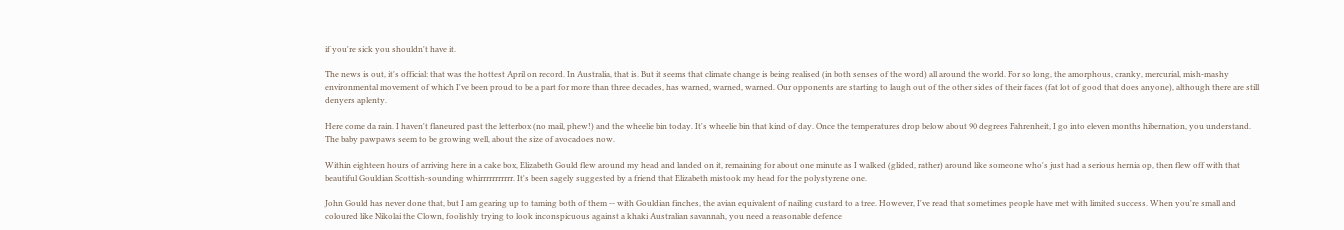if you're sick you shouldn't have it.

The news is out, it's official: that was the hottest April on record. In Australia, that is. But it seems that climate change is being realised (in both senses of the word) all around the world. For so long, the amorphous, cranky, mercurial, mish-mashy environmental movement of which I've been proud to be a part for more than three decades, has warned, warned, warned. Our opponents are starting to laugh out of the other sides of their faces (fat lot of good that does anyone), although there are still denyers aplenty.

Here come da rain. I haven't flaneured past the letterbox (no mail, phew!) and the wheelie bin today. It's wheelie bin that kind of day. Once the temperatures drop below about 90 degrees Fahrenheit, I go into eleven months hibernation, you understand. The baby pawpaws seem to be growing well, about the size of avocadoes now.

Within eighteen hours of arriving here in a cake box, Elizabeth Gould flew around my head and landed on it, remaining for about one minute as I walked (glided, rather) around like someone who's just had a serious hernia op, then flew off with that beautiful Gouldian Scottish-sounding whirrrrrrrrrrr. It's been sagely suggested by a friend that Elizabeth mistook my head for the polystyrene one.

John Gould has never done that, but I am gearing up to taming both of them -- with Gouldian finches, the avian equivalent of nailing custard to a tree. However, I've read that sometimes people have met with limited success. When you're small and coloured like Nikolai the Clown, foolishly trying to look inconspicuous against a khaki Australian savannah, you need a reasonable defence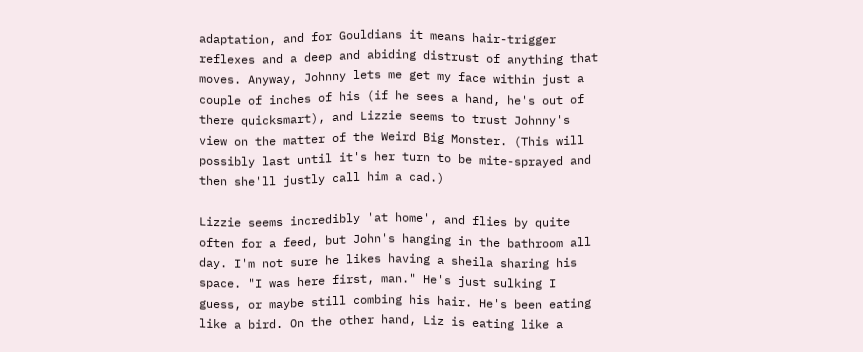adaptation, and for Gouldians it means hair-trigger reflexes and a deep and abiding distrust of anything that moves. Anyway, Johnny lets me get my face within just a couple of inches of his (if he sees a hand, he's out of there quicksmart), and Lizzie seems to trust Johnny's view on the matter of the Weird Big Monster. (This will possibly last until it's her turn to be mite-sprayed and then she'll justly call him a cad.)

Lizzie seems incredibly 'at home', and flies by quite often for a feed, but John's hanging in the bathroom all day. I'm not sure he likes having a sheila sharing his space. "I was here first, man." He's just sulking I guess, or maybe still combing his hair. He's been eating like a bird. On the other hand, Liz is eating like a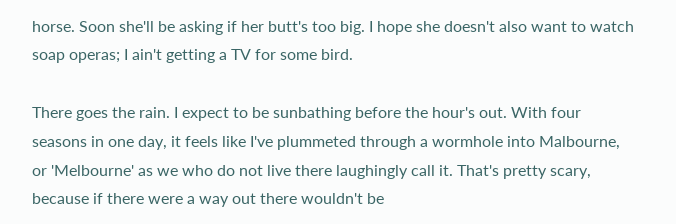horse. Soon she'll be asking if her butt's too big. I hope she doesn't also want to watch soap operas; I ain't getting a TV for some bird.

There goes the rain. I expect to be sunbathing before the hour's out. With four seasons in one day, it feels like I've plummeted through a wormhole into Malbourne, or 'Melbourne' as we who do not live there laughingly call it. That's pretty scary, because if there were a way out there wouldn't be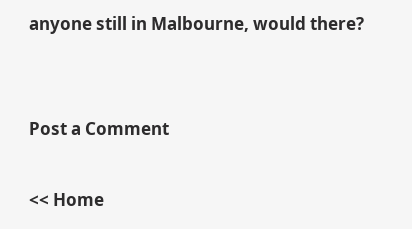anyone still in Malbourne, would there?


Post a Comment

<< Home